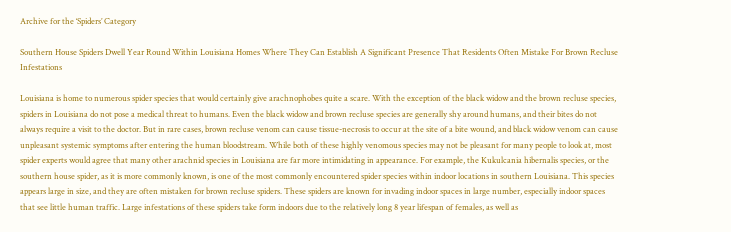Archive for the ‘Spiders’ Category

Southern House Spiders Dwell Year Round Within Louisiana Homes Where They Can Establish A Significant Presence That Residents Often Mistake For Brown Recluse Infestations

Louisiana is home to numerous spider species that would certainly give arachnophobes quite a scare. With the exception of the black widow and the brown recluse species, spiders in Louisiana do not pose a medical threat to humans. Even the black widow and brown recluse species are generally shy around humans, and their bites do not always require a visit to the doctor. But in rare cases, brown recluse venom can cause tissue-necrosis to occur at the site of a bite wound, and black widow venom can cause unpleasant systemic symptoms after entering the human bloodstream. While both of these highly venomous species may not be pleasant for many people to look at, most spider experts would agree that many other arachnid species in Louisiana are far more intimidating in appearance. For example, the Kukulcania hibernalis species, or the southern house spider, as it is more commonly known, is one of the most commonly encountered spider species within indoor locations in southern Louisiana. This species appears large in size, and they are often mistaken for brown recluse spiders. These spiders are known for invading indoor spaces in large number, especially indoor spaces that see little human traffic. Large infestations of these spiders take form indoors due to the relatively long 8 year lifespan of females, as well as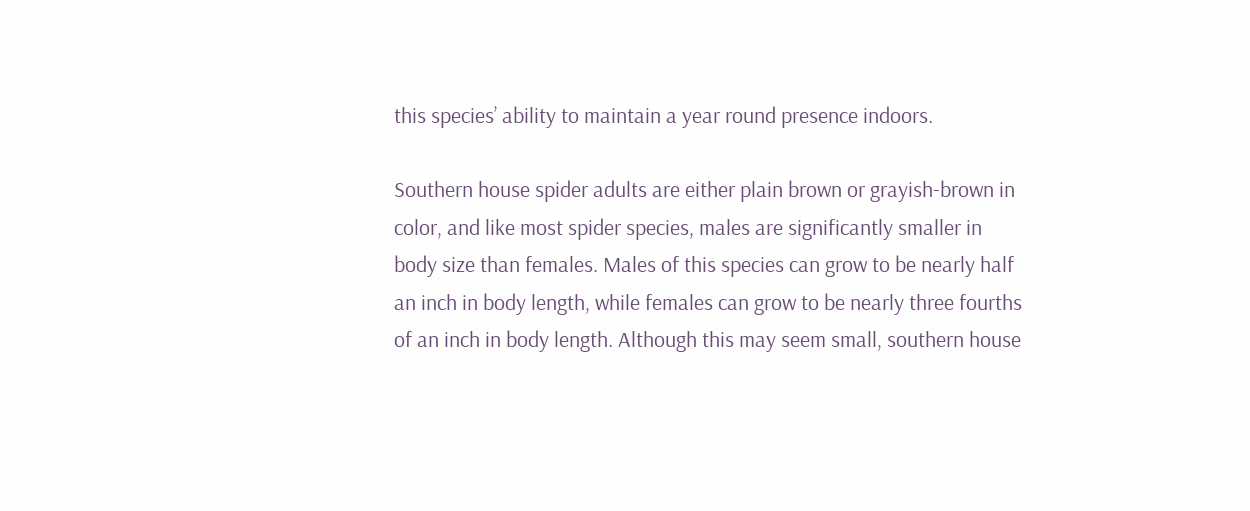this species’ ability to maintain a year round presence indoors.

Southern house spider adults are either plain brown or grayish-brown in color, and like most spider species, males are significantly smaller in body size than females. Males of this species can grow to be nearly half an inch in body length, while females can grow to be nearly three fourths of an inch in body length. Although this may seem small, southern house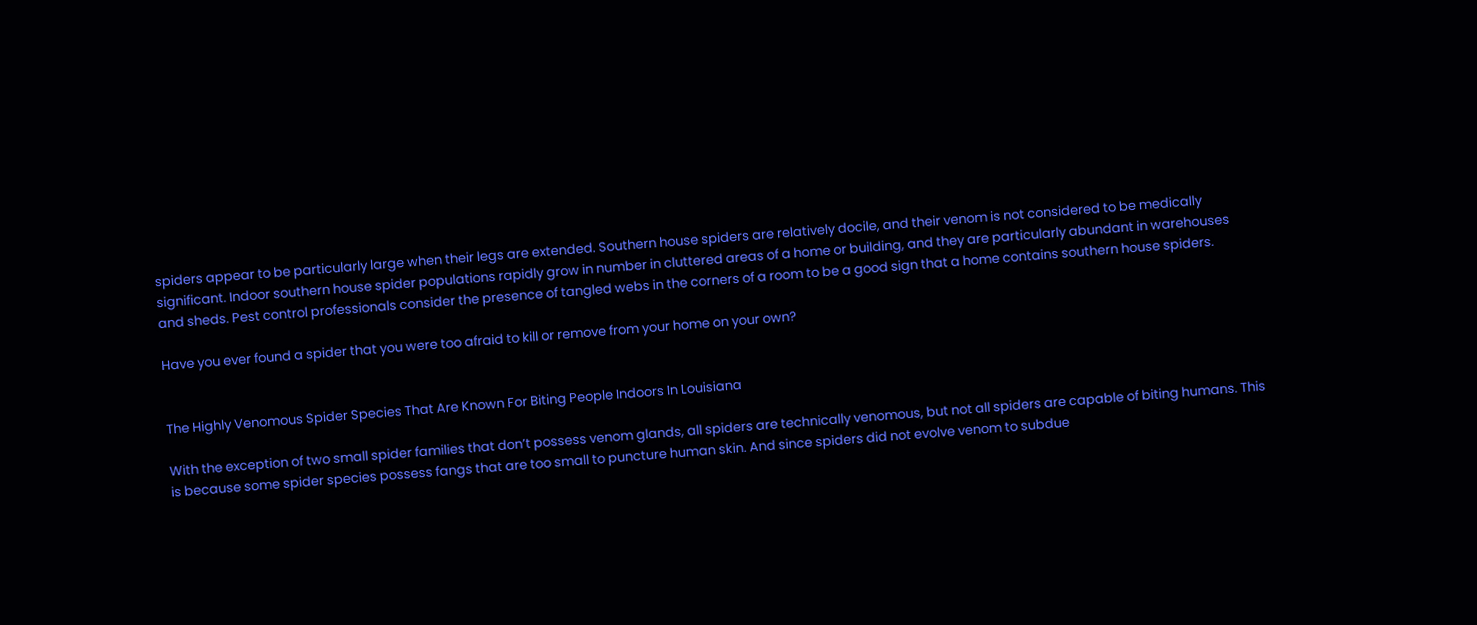spiders appear to be particularly large when their legs are extended. Southern house spiders are relatively docile, and their venom is not considered to be medically significant. Indoor southern house spider populations rapidly grow in number in cluttered areas of a home or building, and they are particularly abundant in warehouses and sheds. Pest control professionals consider the presence of tangled webs in the corners of a room to be a good sign that a home contains southern house spiders.

Have you ever found a spider that you were too afraid to kill or remove from your home on your own?


The Highly Venomous Spider Species That Are Known For Biting People Indoors In Louisiana

With the exception of two small spider families that don’t possess venom glands, all spiders are technically venomous, but not all spiders are capable of biting humans. This is because some spider species possess fangs that are too small to puncture human skin. And since spiders did not evolve venom to subdue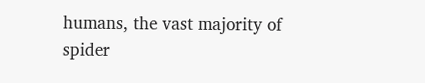humans, the vast majority of spider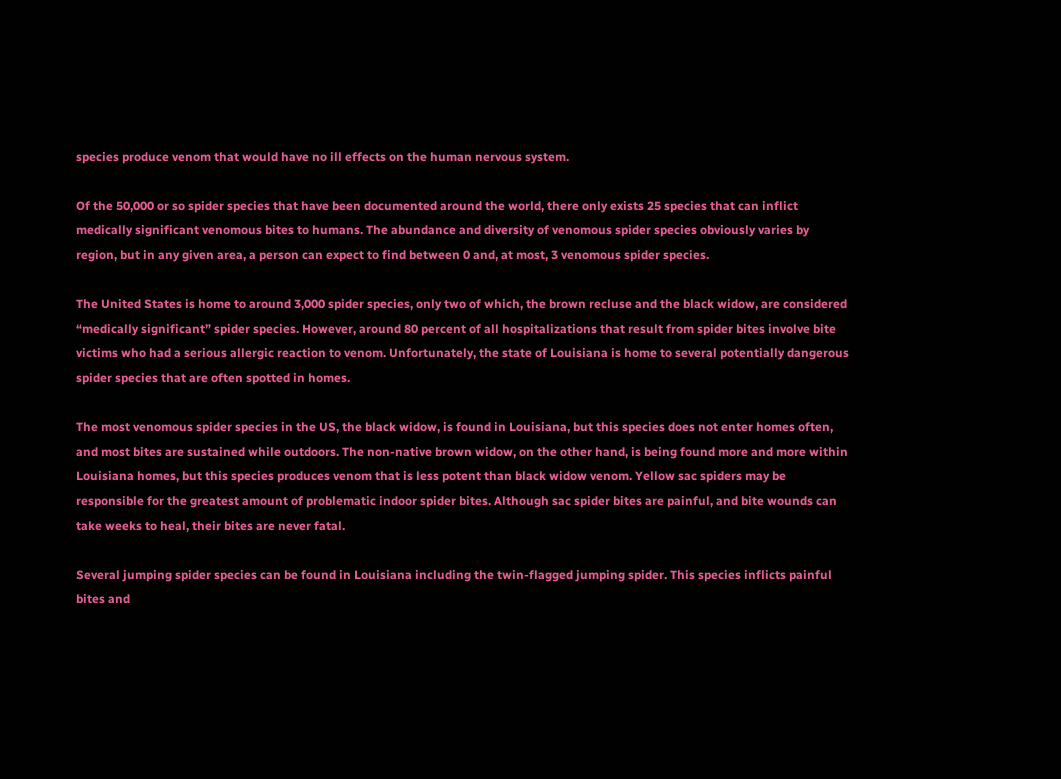species produce venom that would have no ill effects on the human nervous system.

Of the 50,000 or so spider species that have been documented around the world, there only exists 25 species that can inflict medically significant venomous bites to humans. The abundance and diversity of venomous spider species obviously varies by region, but in any given area, a person can expect to find between 0 and, at most, 3 venomous spider species.

The United States is home to around 3,000 spider species, only two of which, the brown recluse and the black widow, are considered “medically significant” spider species. However, around 80 percent of all hospitalizations that result from spider bites involve bite victims who had a serious allergic reaction to venom. Unfortunately, the state of Louisiana is home to several potentially dangerous spider species that are often spotted in homes.

The most venomous spider species in the US, the black widow, is found in Louisiana, but this species does not enter homes often, and most bites are sustained while outdoors. The non-native brown widow, on the other hand, is being found more and more within Louisiana homes, but this species produces venom that is less potent than black widow venom. Yellow sac spiders may be responsible for the greatest amount of problematic indoor spider bites. Although sac spider bites are painful, and bite wounds can take weeks to heal, their bites are never fatal.

Several jumping spider species can be found in Louisiana including the twin-flagged jumping spider. This species inflicts painful bites and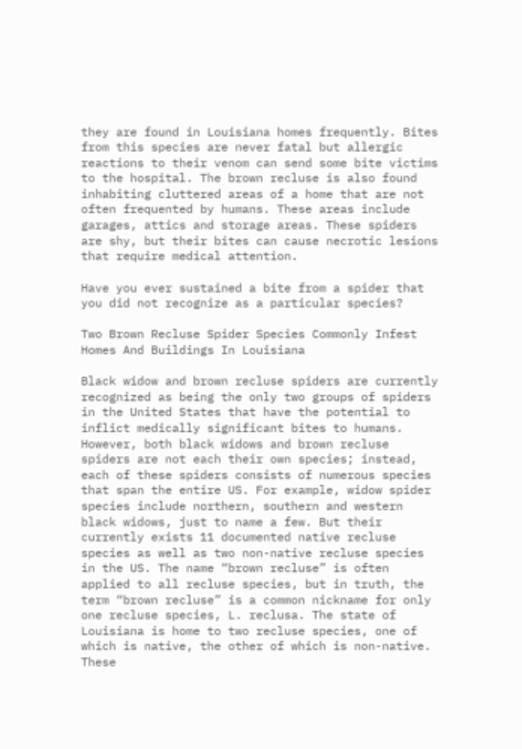they are found in Louisiana homes frequently. Bites from this species are never fatal but allergic reactions to their venom can send some bite victims to the hospital. The brown recluse is also found inhabiting cluttered areas of a home that are not often frequented by humans. These areas include garages, attics and storage areas. These spiders are shy, but their bites can cause necrotic lesions that require medical attention.

Have you ever sustained a bite from a spider that you did not recognize as a particular species?

Two Brown Recluse Spider Species Commonly Infest Homes And Buildings In Louisiana

Black widow and brown recluse spiders are currently recognized as being the only two groups of spiders in the United States that have the potential to inflict medically significant bites to humans. However, both black widows and brown recluse spiders are not each their own species; instead, each of these spiders consists of numerous species that span the entire US. For example, widow spider species include northern, southern and western black widows, just to name a few. But their currently exists 11 documented native recluse species as well as two non-native recluse species in the US. The name “brown recluse” is often applied to all recluse species, but in truth, the term “brown recluse” is a common nickname for only one recluse species, L. reclusa. The state of Louisiana is home to two recluse species, one of which is native, the other of which is non-native. These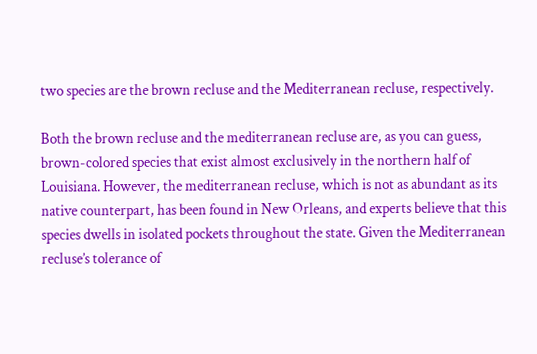two species are the brown recluse and the Mediterranean recluse, respectively.

Both the brown recluse and the mediterranean recluse are, as you can guess, brown-colored species that exist almost exclusively in the northern half of Louisiana. However, the mediterranean recluse, which is not as abundant as its native counterpart, has been found in New Orleans, and experts believe that this species dwells in isolated pockets throughout the state. Given the Mediterranean recluse’s tolerance of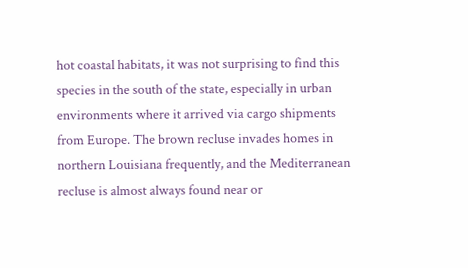hot coastal habitats, it was not surprising to find this species in the south of the state, especially in urban environments where it arrived via cargo shipments from Europe. The brown recluse invades homes in northern Louisiana frequently, and the Mediterranean recluse is almost always found near or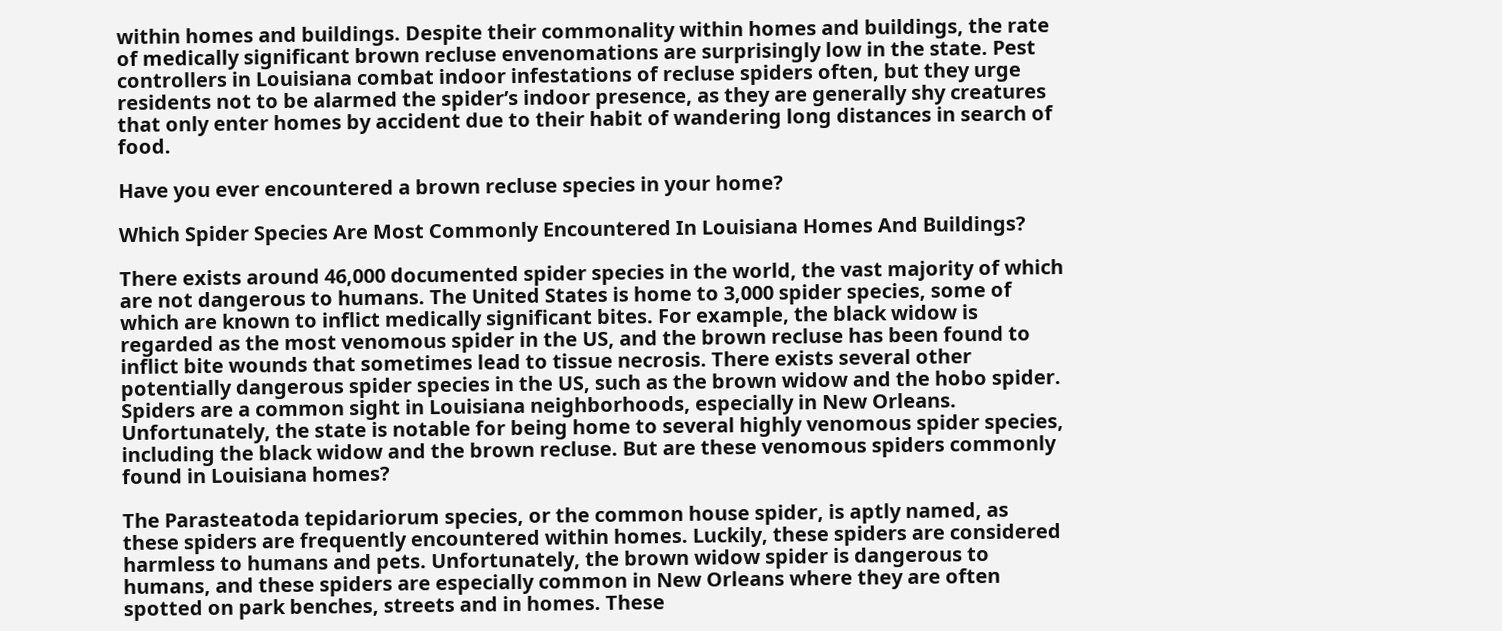within homes and buildings. Despite their commonality within homes and buildings, the rate of medically significant brown recluse envenomations are surprisingly low in the state. Pest controllers in Louisiana combat indoor infestations of recluse spiders often, but they urge residents not to be alarmed the spider’s indoor presence, as they are generally shy creatures that only enter homes by accident due to their habit of wandering long distances in search of food.

Have you ever encountered a brown recluse species in your home?

Which Spider Species Are Most Commonly Encountered In Louisiana Homes And Buildings?

There exists around 46,000 documented spider species in the world, the vast majority of which are not dangerous to humans. The United States is home to 3,000 spider species, some of which are known to inflict medically significant bites. For example, the black widow is regarded as the most venomous spider in the US, and the brown recluse has been found to inflict bite wounds that sometimes lead to tissue necrosis. There exists several other potentially dangerous spider species in the US, such as the brown widow and the hobo spider. Spiders are a common sight in Louisiana neighborhoods, especially in New Orleans. Unfortunately, the state is notable for being home to several highly venomous spider species, including the black widow and the brown recluse. But are these venomous spiders commonly found in Louisiana homes?

The Parasteatoda tepidariorum species, or the common house spider, is aptly named, as these spiders are frequently encountered within homes. Luckily, these spiders are considered harmless to humans and pets. Unfortunately, the brown widow spider is dangerous to humans, and these spiders are especially common in New Orleans where they are often spotted on park benches, streets and in homes. These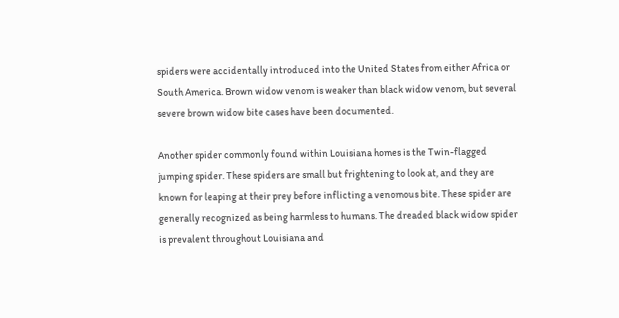spiders were accidentally introduced into the United States from either Africa or South America. Brown widow venom is weaker than black widow venom, but several severe brown widow bite cases have been documented.

Another spider commonly found within Louisiana homes is the Twin-flagged jumping spider. These spiders are small but frightening to look at, and they are known for leaping at their prey before inflicting a venomous bite. These spider are generally recognized as being harmless to humans. The dreaded black widow spider is prevalent throughout Louisiana and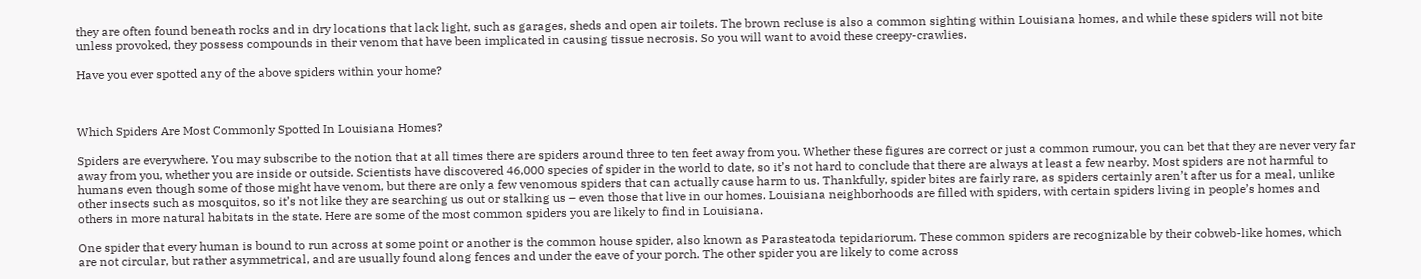they are often found beneath rocks and in dry locations that lack light, such as garages, sheds and open air toilets. The brown recluse is also a common sighting within Louisiana homes, and while these spiders will not bite unless provoked, they possess compounds in their venom that have been implicated in causing tissue necrosis. So you will want to avoid these creepy-crawlies.

Have you ever spotted any of the above spiders within your home?



Which Spiders Are Most Commonly Spotted In Louisiana Homes?

Spiders are everywhere. You may subscribe to the notion that at all times there are spiders around three to ten feet away from you. Whether these figures are correct or just a common rumour, you can bet that they are never very far away from you, whether you are inside or outside. Scientists have discovered 46,000 species of spider in the world to date, so it’s not hard to conclude that there are always at least a few nearby. Most spiders are not harmful to humans even though some of those might have venom, but there are only a few venomous spiders that can actually cause harm to us. Thankfully, spider bites are fairly rare, as spiders certainly aren’t after us for a meal, unlike other insects such as mosquitos, so it’s not like they are searching us out or stalking us – even those that live in our homes. Louisiana neighborhoods are filled with spiders, with certain spiders living in people’s homes and others in more natural habitats in the state. Here are some of the most common spiders you are likely to find in Louisiana.

One spider that every human is bound to run across at some point or another is the common house spider, also known as Parasteatoda tepidariorum. These common spiders are recognizable by their cobweb-like homes, which are not circular, but rather asymmetrical, and are usually found along fences and under the eave of your porch. The other spider you are likely to come across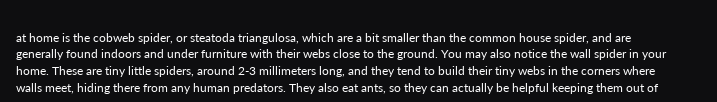at home is the cobweb spider, or steatoda triangulosa, which are a bit smaller than the common house spider, and are generally found indoors and under furniture with their webs close to the ground. You may also notice the wall spider in your home. These are tiny little spiders, around 2-3 millimeters long, and they tend to build their tiny webs in the corners where walls meet, hiding there from any human predators. They also eat ants, so they can actually be helpful keeping them out of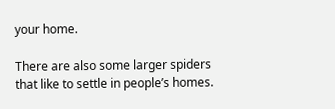your home.

There are also some larger spiders that like to settle in people’s homes.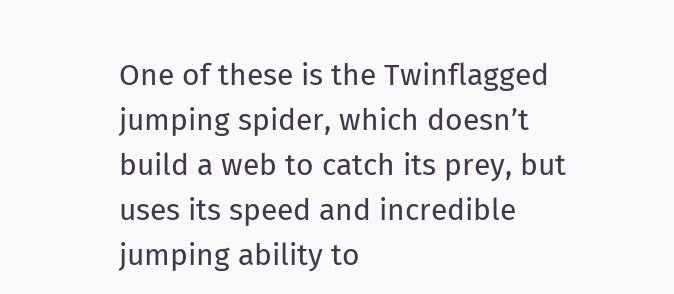One of these is the Twinflagged jumping spider, which doesn’t build a web to catch its prey, but uses its speed and incredible jumping ability to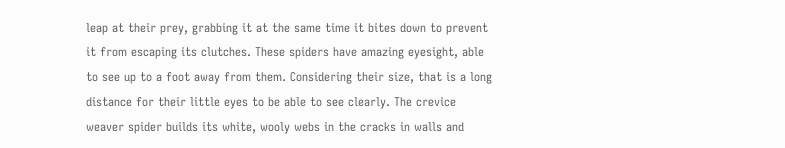leap at their prey, grabbing it at the same time it bites down to prevent it from escaping its clutches. These spiders have amazing eyesight, able to see up to a foot away from them. Considering their size, that is a long distance for their little eyes to be able to see clearly. The crevice weaver spider builds its white, wooly webs in the cracks in walls and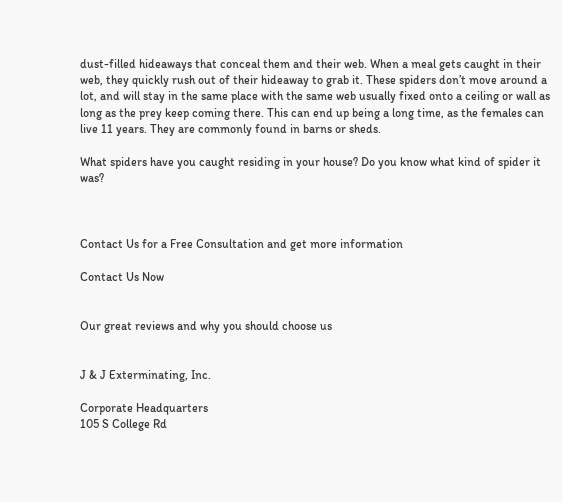dust-filled hideaways that conceal them and their web. When a meal gets caught in their web, they quickly rush out of their hideaway to grab it. These spiders don’t move around a lot, and will stay in the same place with the same web usually fixed onto a ceiling or wall as long as the prey keep coming there. This can end up being a long time, as the females can live 11 years. They are commonly found in barns or sheds.

What spiders have you caught residing in your house? Do you know what kind of spider it was?



Contact Us for a Free Consultation and get more information

Contact Us Now


Our great reviews and why you should choose us


J & J Exterminating, Inc.

Corporate Headquarters
105 S College Rd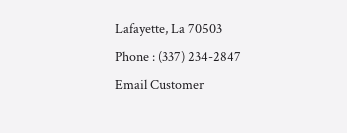Lafayette, La 70503
Phone : (337) 234-2847
Email Customer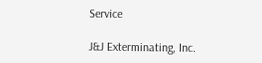Service

J&J Exterminating, Inc.